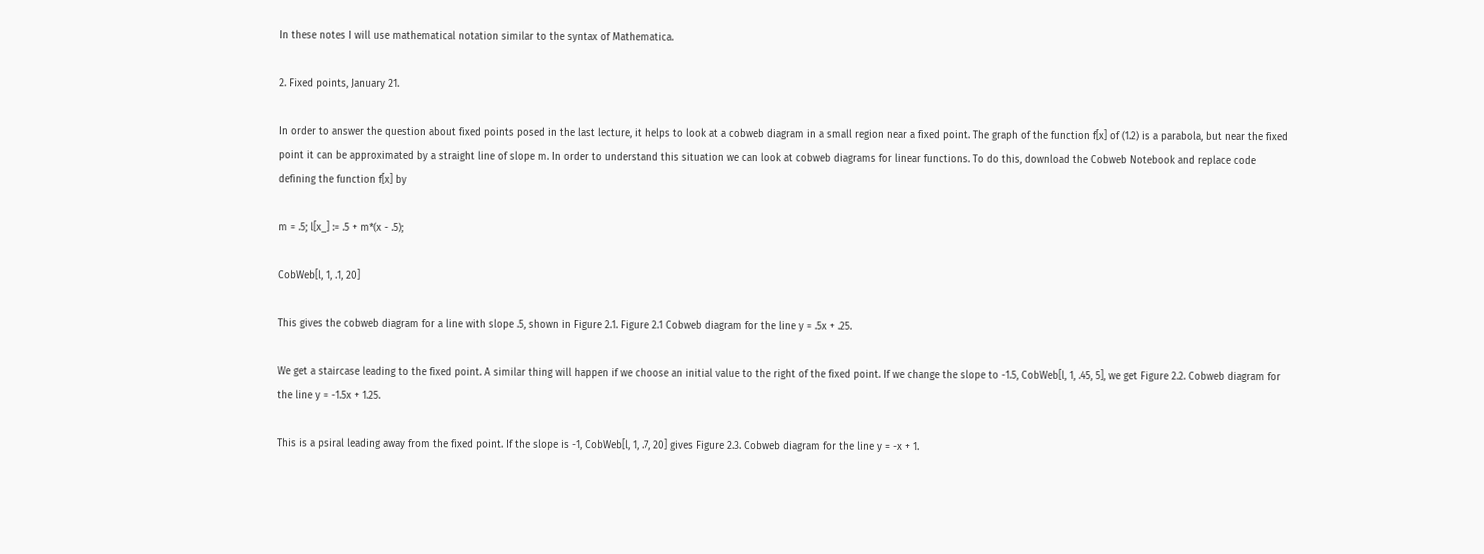In these notes I will use mathematical notation similar to the syntax of Mathematica.

2. Fixed points, January 21.

In order to answer the question about fixed points posed in the last lecture, it helps to look at a cobweb diagram in a small region near a fixed point. The graph of the function f[x] of (1.2) is a parabola, but near the fixed point it can be approximated by a straight line of slope m. In order to understand this situation we can look at cobweb diagrams for linear functions. To do this, download the Cobweb Notebook and replace code defining the function f[x] by

m = .5; l[x_] := .5 + m*(x - .5);

CobWeb[l, 1, .1, 20]

This gives the cobweb diagram for a line with slope .5, shown in Figure 2.1. Figure 2.1 Cobweb diagram for the line y = .5x + .25.

We get a staircase leading to the fixed point. A similar thing will happen if we choose an initial value to the right of the fixed point. If we change the slope to -1.5, CobWeb[l, 1, .45, 5], we get Figure 2.2. Cobweb diagram for the line y = -1.5x + 1.25.

This is a psiral leading away from the fixed point. If the slope is -1, CobWeb[l, 1, .7, 20] gives Figure 2.3. Cobweb diagram for the line y = -x + 1.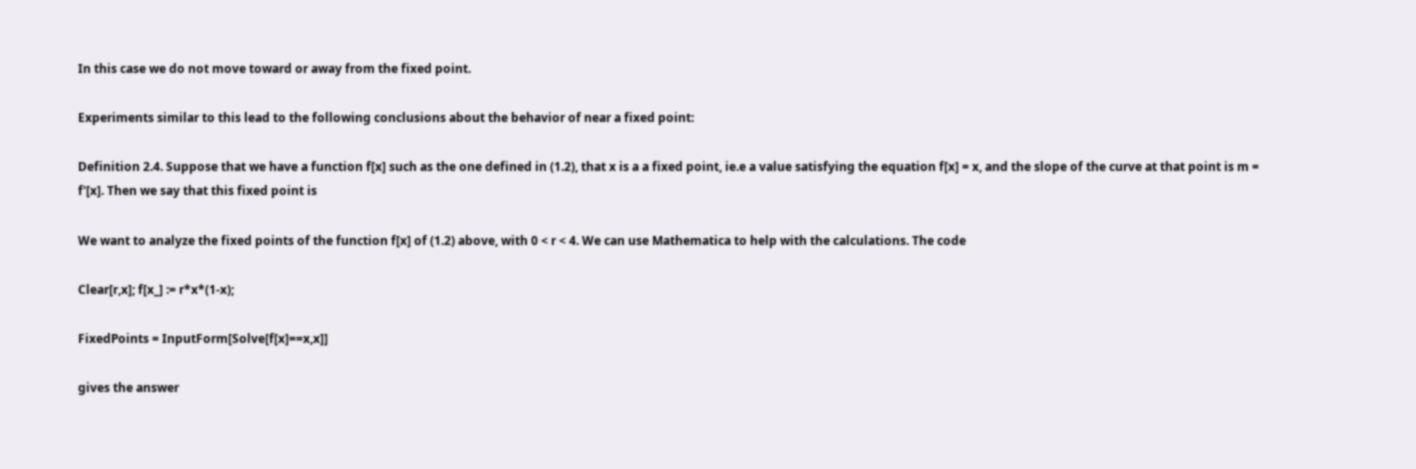In this case we do not move toward or away from the fixed point.

Experiments similar to this lead to the following conclusions about the behavior of near a fixed point:

Definition 2.4. Suppose that we have a function f[x] such as the one defined in (1.2), that x is a a fixed point, ie.e a value satisfying the equation f[x] = x, and the slope of the curve at that point is m = f'[x]. Then we say that this fixed point is

We want to analyze the fixed points of the function f[x] of (1.2) above, with 0 < r < 4. We can use Mathematica to help with the calculations. The code

Clear[r,x]; f[x_] := r*x*(1-x);

FixedPoints = InputForm[Solve[f[x]==x,x]]

gives the answer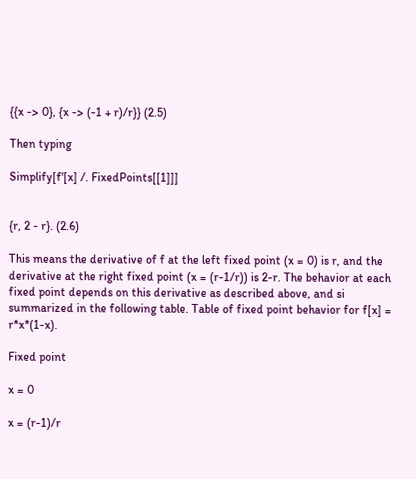{{x -> 0}, {x -> (-1 + r)/r}} (2.5)

Then typing

Simplify[f'[x] /. FixedPoints[[1]]]


{r, 2 - r}. (2.6)

This means the derivative of f at the left fixed point (x = 0) is r, and the derivative at the right fixed point (x = (r-1/r)) is 2-r. The behavior at each fixed point depends on this derivative as described above, and si summarized in the following table. Table of fixed point behavior for f[x] = r*x*(1-x).

Fixed point

x = 0

x = (r-1)/r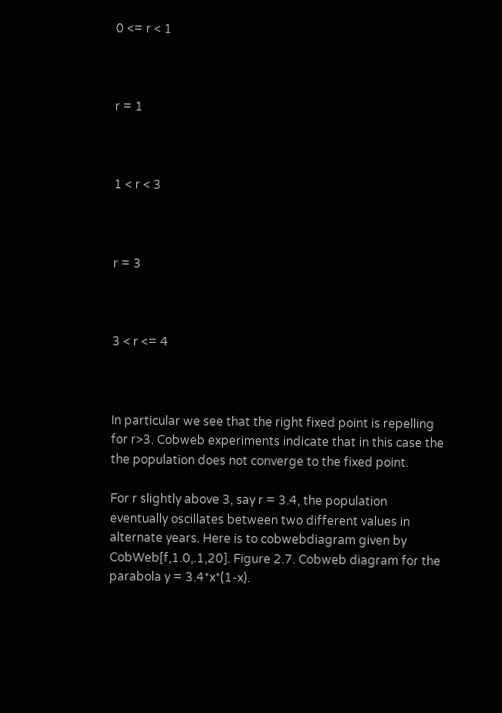0 <= r < 1



r = 1



1 < r < 3



r = 3



3 < r <= 4



In particular we see that the right fixed point is repelling for r>3. Cobweb experiments indicate that in this case the the population does not converge to the fixed point.

For r slightly above 3, say r = 3.4, the population eventually oscillates between two different values in alternate years. Here is to cobwebdiagram given by CobWeb[f,1.0,.1,20]. Figure 2.7. Cobweb diagram for the parabola y = 3.4*x*(1-x).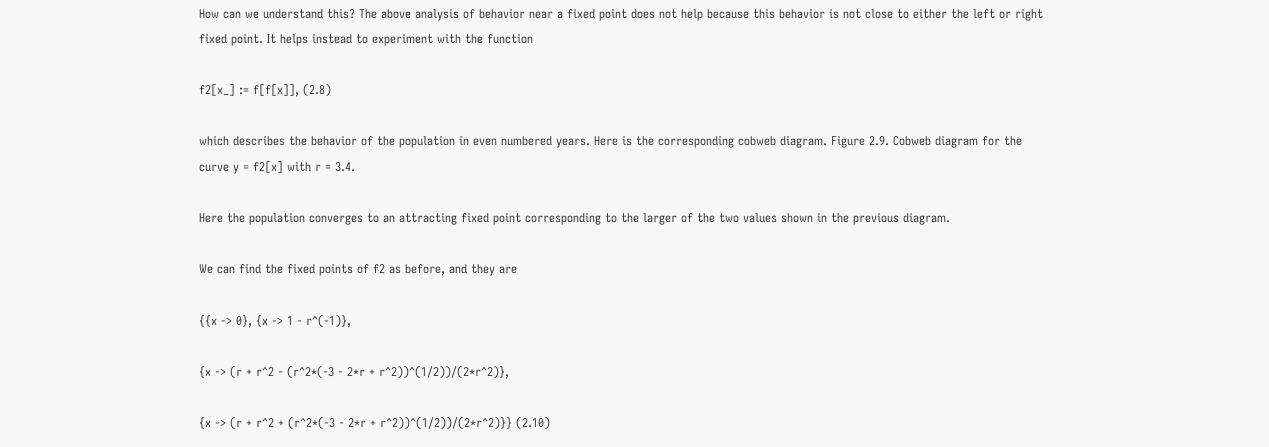How can we understand this? The above analysis of behavior near a fixed point does not help because this behavior is not close to either the left or right fixed point. It helps instead to experiment with the function

f2[x_] := f[f[x]], (2.8)

which describes the behavior of the population in even numbered years. Here is the corresponding cobweb diagram. Figure 2.9. Cobweb diagram for the curve y = f2[x] with r = 3.4.

Here the population converges to an attracting fixed point corresponding to the larger of the two values shown in the previous diagram.

We can find the fixed points of f2 as before, and they are

{{x -> 0}, {x -> 1 - r^(-1)},

{x -> (r + r^2 - (r^2*(-3 - 2*r + r^2))^(1/2))/(2*r^2)},

{x -> (r + r^2 + (r^2*(-3 - 2*r + r^2))^(1/2))/(2*r^2)}} (2.10)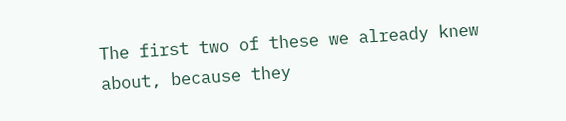The first two of these we already knew about, because they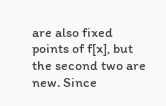are also fixed points of f[x], but the second two are new. Since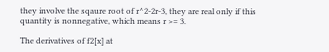they involve the sqaure root of r^2-2r-3, they are real only if this quantity is nonnegative, which means r >= 3.

The derivatives of f2[x] at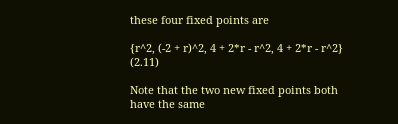these four fixed points are

{r^2, (-2 + r)^2, 4 + 2*r - r^2, 4 + 2*r - r^2} (2.11)

Note that the two new fixed points both have the same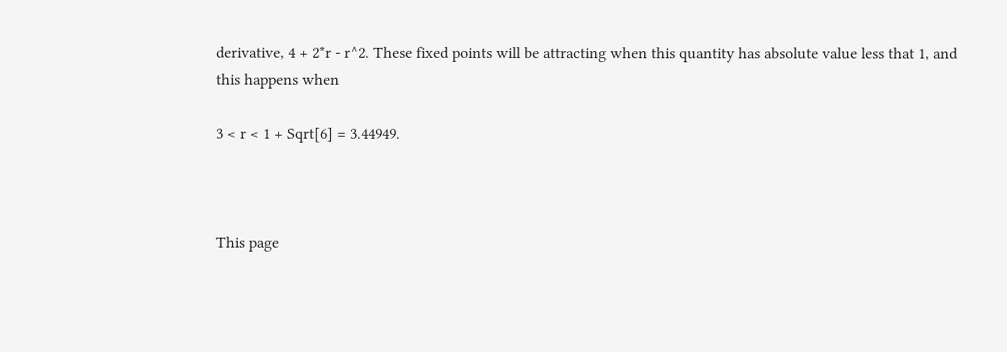derivative, 4 + 2*r - r^2. These fixed points will be attracting when this quantity has absolute value less that 1, and this happens when

3 < r < 1 + Sqrt[6] = 3.44949.



This page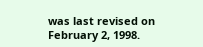was last revised on February 2, 1998.